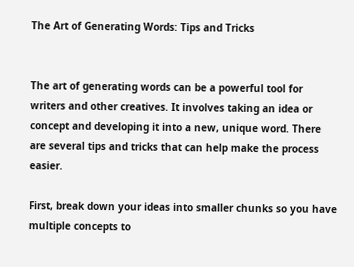The Art of Generating Words: Tips and Tricks


The art of generating words can be a powerful tool for writers and other creatives. It involves taking an idea or concept and developing it into a new, unique word. There are several tips and tricks that can help make the process easier.

First, break down your ideas into smaller chunks so you have multiple concepts to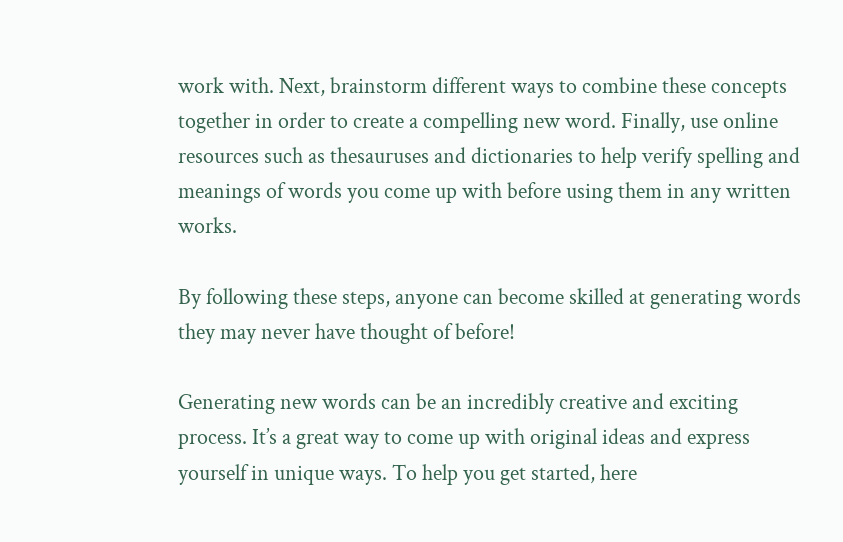work with. Next, brainstorm different ways to combine these concepts together in order to create a compelling new word. Finally, use online resources such as thesauruses and dictionaries to help verify spelling and meanings of words you come up with before using them in any written works.

By following these steps, anyone can become skilled at generating words they may never have thought of before!

Generating new words can be an incredibly creative and exciting process. It’s a great way to come up with original ideas and express yourself in unique ways. To help you get started, here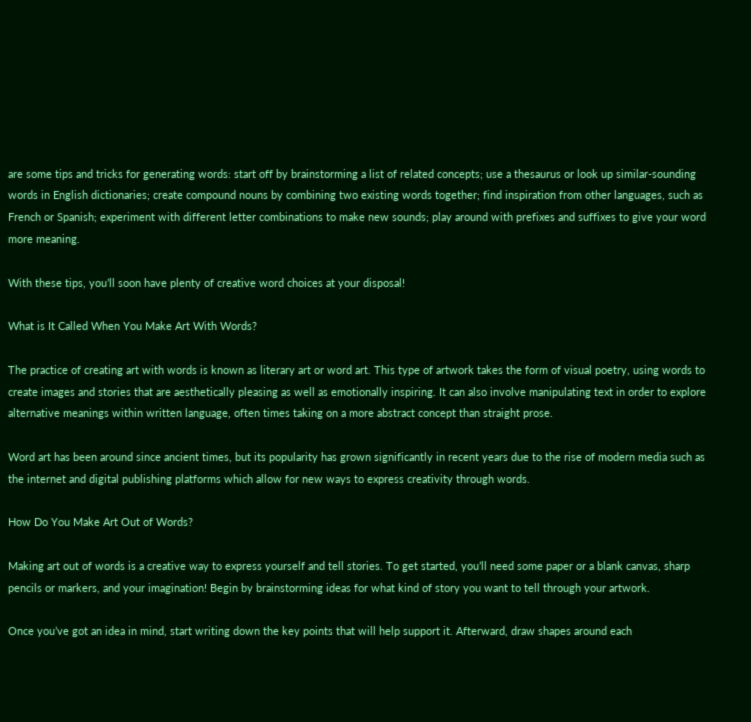are some tips and tricks for generating words: start off by brainstorming a list of related concepts; use a thesaurus or look up similar-sounding words in English dictionaries; create compound nouns by combining two existing words together; find inspiration from other languages, such as French or Spanish; experiment with different letter combinations to make new sounds; play around with prefixes and suffixes to give your word more meaning.

With these tips, you’ll soon have plenty of creative word choices at your disposal!

What is It Called When You Make Art With Words?

The practice of creating art with words is known as literary art or word art. This type of artwork takes the form of visual poetry, using words to create images and stories that are aesthetically pleasing as well as emotionally inspiring. It can also involve manipulating text in order to explore alternative meanings within written language, often times taking on a more abstract concept than straight prose.

Word art has been around since ancient times, but its popularity has grown significantly in recent years due to the rise of modern media such as the internet and digital publishing platforms which allow for new ways to express creativity through words.

How Do You Make Art Out of Words?

Making art out of words is a creative way to express yourself and tell stories. To get started, you’ll need some paper or a blank canvas, sharp pencils or markers, and your imagination! Begin by brainstorming ideas for what kind of story you want to tell through your artwork.

Once you’ve got an idea in mind, start writing down the key points that will help support it. Afterward, draw shapes around each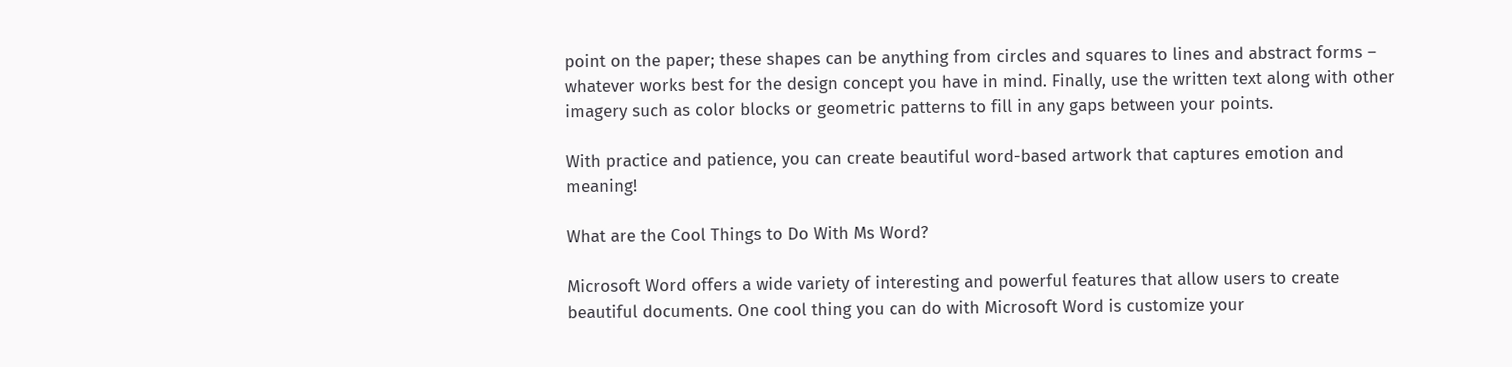point on the paper; these shapes can be anything from circles and squares to lines and abstract forms – whatever works best for the design concept you have in mind. Finally, use the written text along with other imagery such as color blocks or geometric patterns to fill in any gaps between your points.

With practice and patience, you can create beautiful word-based artwork that captures emotion and meaning!

What are the Cool Things to Do With Ms Word?

Microsoft Word offers a wide variety of interesting and powerful features that allow users to create beautiful documents. One cool thing you can do with Microsoft Word is customize your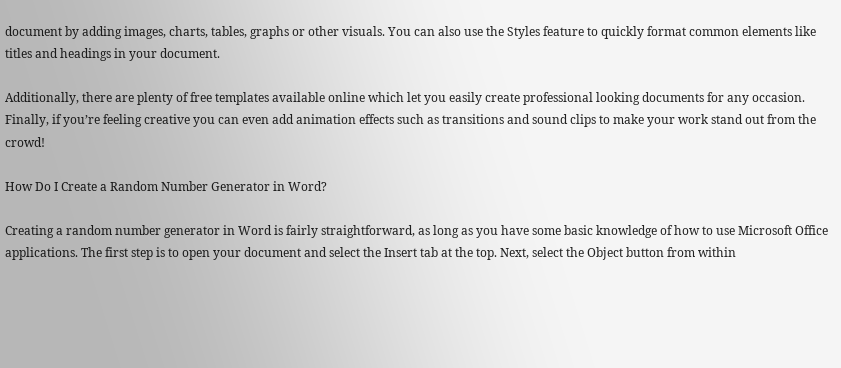document by adding images, charts, tables, graphs or other visuals. You can also use the Styles feature to quickly format common elements like titles and headings in your document.

Additionally, there are plenty of free templates available online which let you easily create professional looking documents for any occasion. Finally, if you’re feeling creative you can even add animation effects such as transitions and sound clips to make your work stand out from the crowd!

How Do I Create a Random Number Generator in Word?

Creating a random number generator in Word is fairly straightforward, as long as you have some basic knowledge of how to use Microsoft Office applications. The first step is to open your document and select the Insert tab at the top. Next, select the Object button from within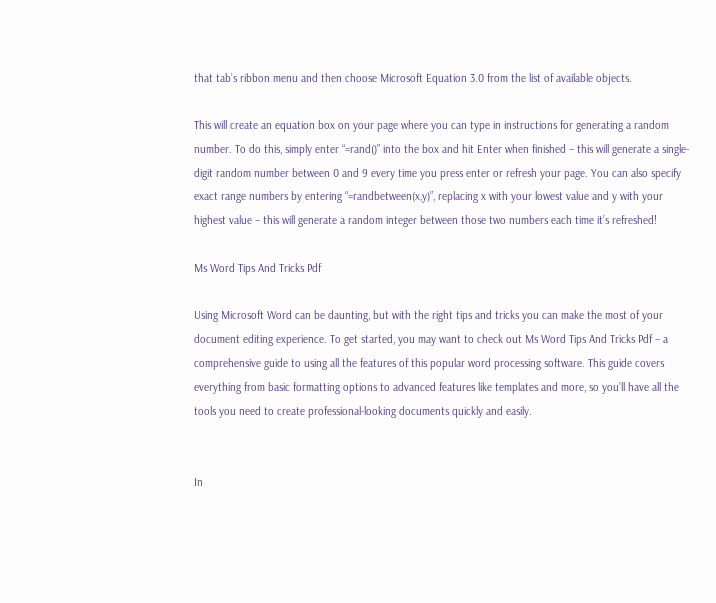that tab’s ribbon menu and then choose Microsoft Equation 3.0 from the list of available objects.

This will create an equation box on your page where you can type in instructions for generating a random number. To do this, simply enter “=rand()” into the box and hit Enter when finished – this will generate a single-digit random number between 0 and 9 every time you press enter or refresh your page. You can also specify exact range numbers by entering “=randbetween(x,y)”, replacing x with your lowest value and y with your highest value – this will generate a random integer between those two numbers each time it’s refreshed!

Ms Word Tips And Tricks Pdf

Using Microsoft Word can be daunting, but with the right tips and tricks you can make the most of your document editing experience. To get started, you may want to check out Ms Word Tips And Tricks Pdf – a comprehensive guide to using all the features of this popular word processing software. This guide covers everything from basic formatting options to advanced features like templates and more, so you’ll have all the tools you need to create professional-looking documents quickly and easily.


In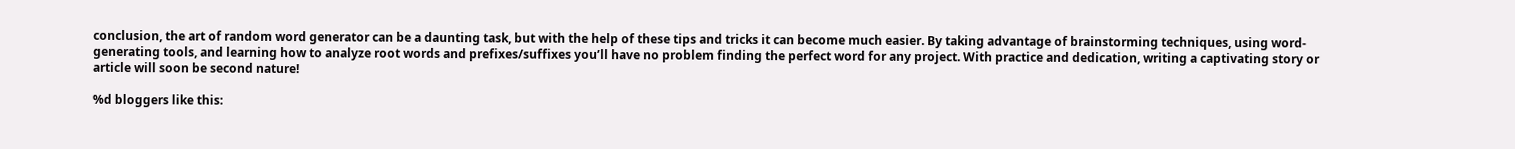conclusion, the art of random word generator can be a daunting task, but with the help of these tips and tricks it can become much easier. By taking advantage of brainstorming techniques, using word-generating tools, and learning how to analyze root words and prefixes/suffixes you’ll have no problem finding the perfect word for any project. With practice and dedication, writing a captivating story or article will soon be second nature!

%d bloggers like this: